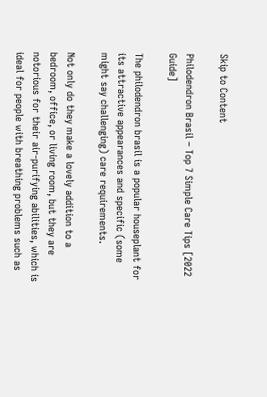Skip to Content

Philodendron Brasil – Top 7 Simple Care Tips [2022 Guide]

The philodendron brasil is a popular houseplant for its attractive appearances and specific (some might say challenging) care requirements.

Not only do they make a lovely addition to a bedroom, office, or living room, but they are notorious for their air-purifying abilities, which is ideal for people with breathing problems such as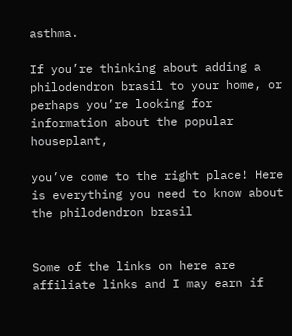asthma.

If you’re thinking about adding a philodendron brasil to your home, or perhaps you’re looking for information about the popular houseplant,

you’ve come to the right place! Here is everything you need to know about the philodendron brasil


Some of the links on here are affiliate links and I may earn if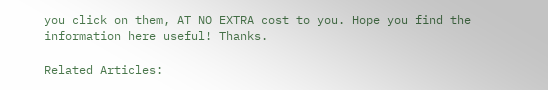you click on them, AT NO EXTRA cost to you. Hope you find the information here useful! Thanks.

Related Articles: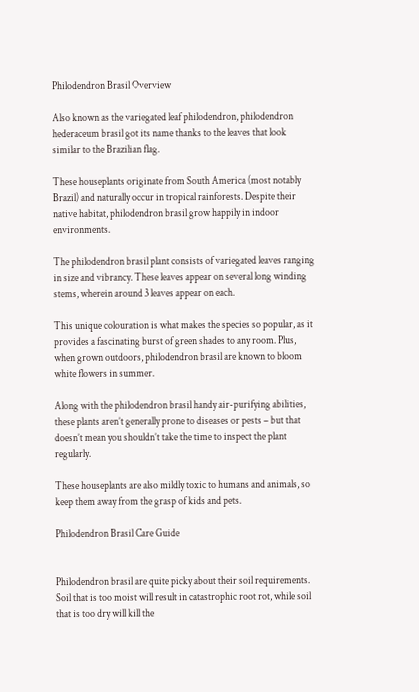Philodendron Brasil Overview

Also known as the variegated leaf philodendron, philodendron hederaceum brasil got its name thanks to the leaves that look similar to the Brazilian flag.

These houseplants originate from South America (most notably Brazil) and naturally occur in tropical rainforests. Despite their native habitat, philodendron brasil grow happily in indoor environments.

The philodendron brasil plant consists of variegated leaves ranging in size and vibrancy. These leaves appear on several long winding stems, wherein around 3 leaves appear on each.

This unique colouration is what makes the species so popular, as it provides a fascinating burst of green shades to any room. Plus, when grown outdoors, philodendron brasil are known to bloom white flowers in summer.

Along with the philodendron brasil handy air-purifying abilities, these plants aren’t generally prone to diseases or pests – but that doesn’t mean you shouldn’t take the time to inspect the plant regularly.

These houseplants are also mildly toxic to humans and animals, so keep them away from the grasp of kids and pets.

Philodendron Brasil Care Guide


Philodendron brasil are quite picky about their soil requirements. Soil that is too moist will result in catastrophic root rot, while soil that is too dry will kill the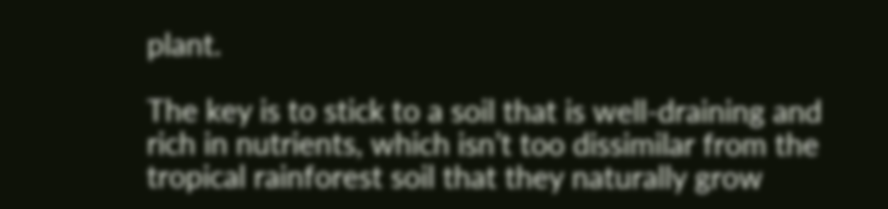plant.

The key is to stick to a soil that is well-draining and rich in nutrients, which isn’t too dissimilar from the tropical rainforest soil that they naturally grow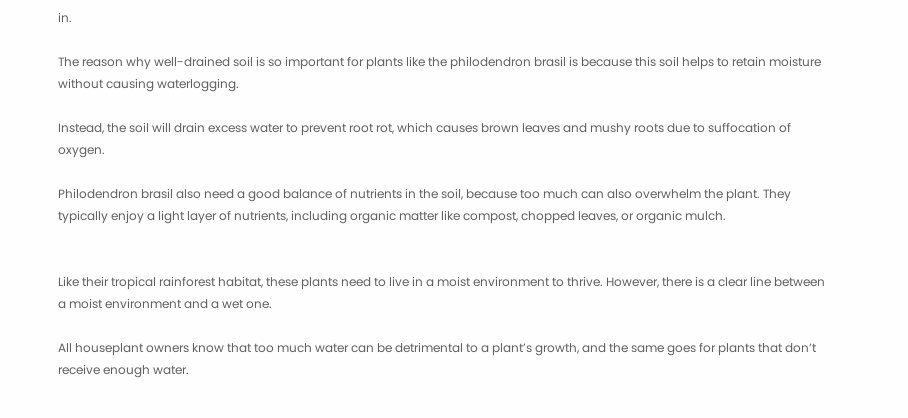in.

The reason why well-drained soil is so important for plants like the philodendron brasil is because this soil helps to retain moisture without causing waterlogging.

Instead, the soil will drain excess water to prevent root rot, which causes brown leaves and mushy roots due to suffocation of oxygen.

Philodendron brasil also need a good balance of nutrients in the soil, because too much can also overwhelm the plant. They typically enjoy a light layer of nutrients, including organic matter like compost, chopped leaves, or organic mulch.


Like their tropical rainforest habitat, these plants need to live in a moist environment to thrive. However, there is a clear line between a moist environment and a wet one.

All houseplant owners know that too much water can be detrimental to a plant’s growth, and the same goes for plants that don’t receive enough water.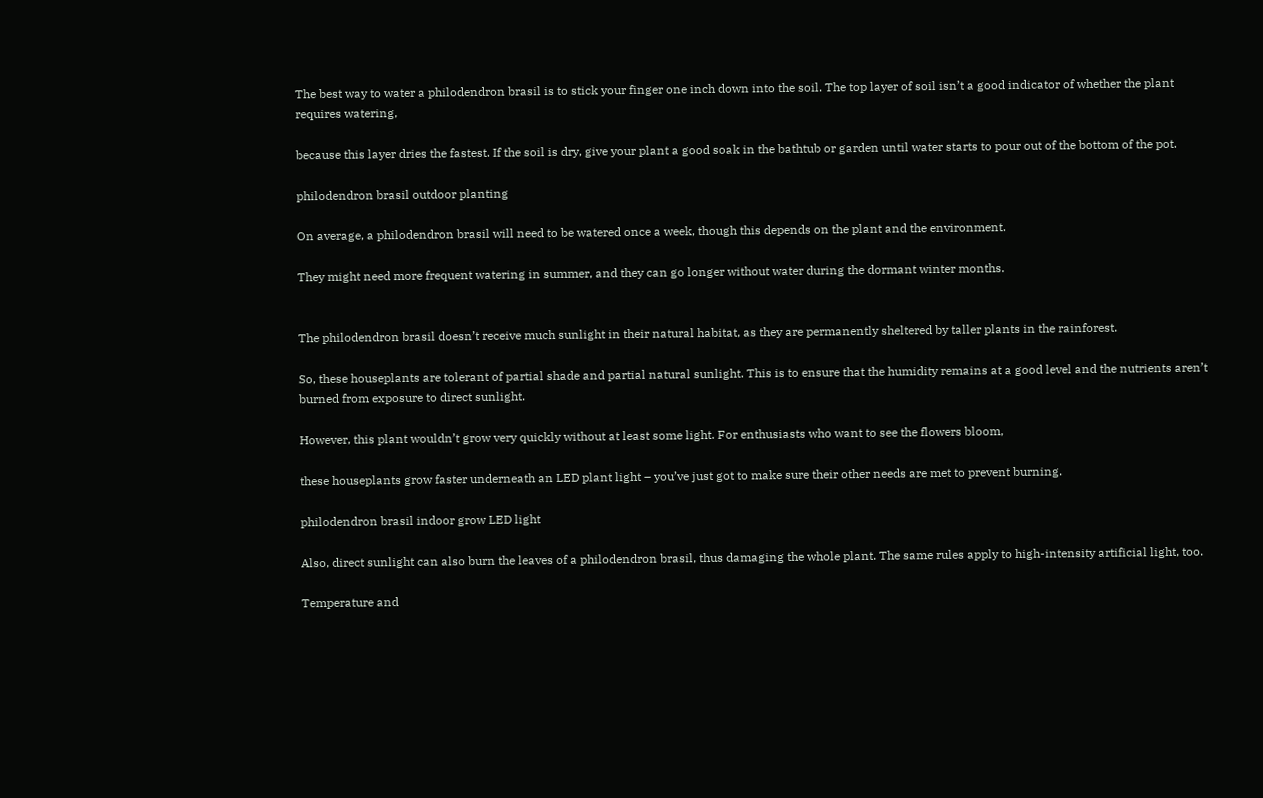The best way to water a philodendron brasil is to stick your finger one inch down into the soil. The top layer of soil isn’t a good indicator of whether the plant requires watering,

because this layer dries the fastest. If the soil is dry, give your plant a good soak in the bathtub or garden until water starts to pour out of the bottom of the pot.

philodendron brasil outdoor planting

On average, a philodendron brasil will need to be watered once a week, though this depends on the plant and the environment.

They might need more frequent watering in summer, and they can go longer without water during the dormant winter months.


The philodendron brasil doesn’t receive much sunlight in their natural habitat, as they are permanently sheltered by taller plants in the rainforest.

So, these houseplants are tolerant of partial shade and partial natural sunlight. This is to ensure that the humidity remains at a good level and the nutrients aren’t burned from exposure to direct sunlight.

However, this plant wouldn’t grow very quickly without at least some light. For enthusiasts who want to see the flowers bloom,

these houseplants grow faster underneath an LED plant light – you’ve just got to make sure their other needs are met to prevent burning.

philodendron brasil indoor grow LED light

Also, direct sunlight can also burn the leaves of a philodendron brasil, thus damaging the whole plant. The same rules apply to high-intensity artificial light, too.

Temperature and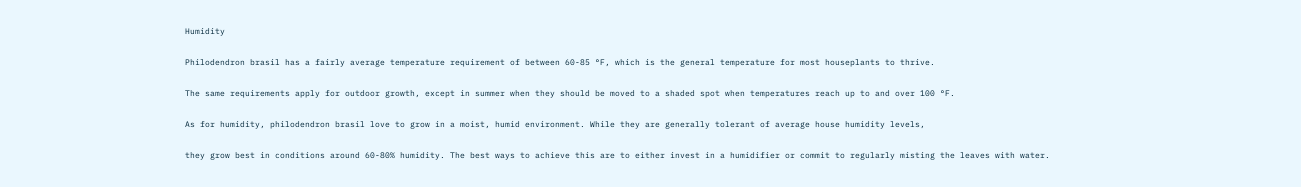Humidity

Philodendron brasil has a fairly average temperature requirement of between 60-85 °F, which is the general temperature for most houseplants to thrive.

The same requirements apply for outdoor growth, except in summer when they should be moved to a shaded spot when temperatures reach up to and over 100 °F.

As for humidity, philodendron brasil love to grow in a moist, humid environment. While they are generally tolerant of average house humidity levels,

they grow best in conditions around 60-80% humidity. The best ways to achieve this are to either invest in a humidifier or commit to regularly misting the leaves with water.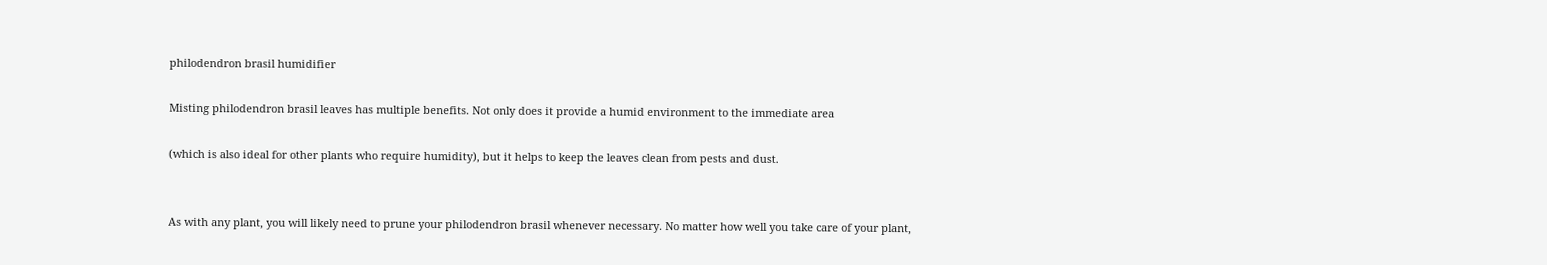philodendron brasil humidifier

Misting philodendron brasil leaves has multiple benefits. Not only does it provide a humid environment to the immediate area

(which is also ideal for other plants who require humidity), but it helps to keep the leaves clean from pests and dust.


As with any plant, you will likely need to prune your philodendron brasil whenever necessary. No matter how well you take care of your plant,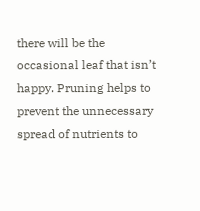there will be the occasional leaf that isn’t happy. Pruning helps to prevent the unnecessary spread of nutrients to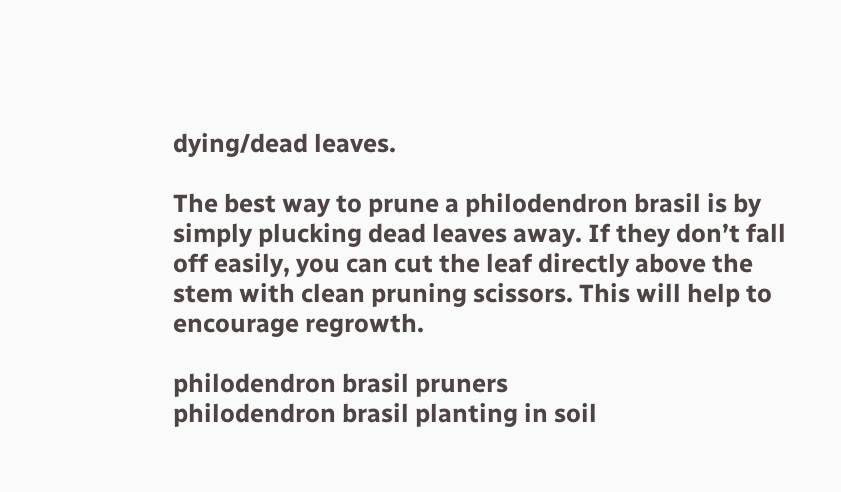dying/dead leaves.

The best way to prune a philodendron brasil is by simply plucking dead leaves away. If they don’t fall off easily, you can cut the leaf directly above the stem with clean pruning scissors. This will help to encourage regrowth.

philodendron brasil pruners
philodendron brasil planting in soil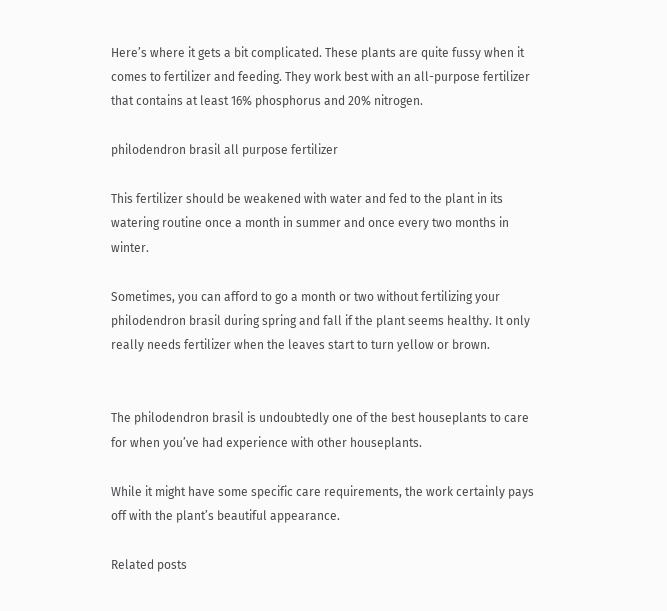Here’s where it gets a bit complicated. These plants are quite fussy when it comes to fertilizer and feeding. They work best with an all-purpose fertilizer that contains at least 16% phosphorus and 20% nitrogen.

philodendron brasil all purpose fertilizer

This fertilizer should be weakened with water and fed to the plant in its watering routine once a month in summer and once every two months in winter.

Sometimes, you can afford to go a month or two without fertilizing your philodendron brasil during spring and fall if the plant seems healthy. It only really needs fertilizer when the leaves start to turn yellow or brown.


The philodendron brasil is undoubtedly one of the best houseplants to care for when you’ve had experience with other houseplants.

While it might have some specific care requirements, the work certainly pays off with the plant’s beautiful appearance.

Related posts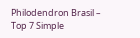Philodendron Brasil – Top 7 Simple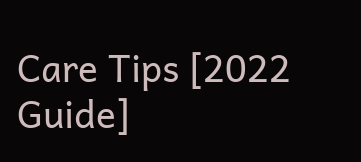Care Tips [2022 Guide]